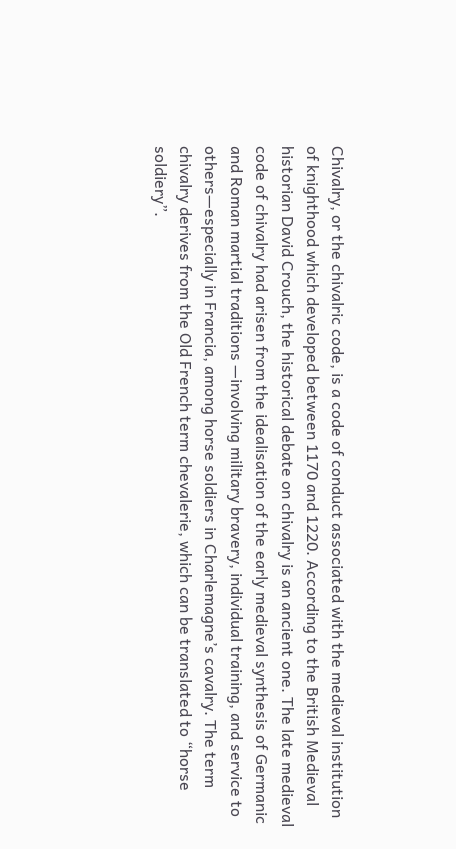Chivalry, or the chivalric code, is a code of conduct associated with the medieval institution of knighthood which developed between 1170 and 1220. According to the British Medieval historian David Crouch, the historical debate on chivalry is an ancient one. The late medieval code of chivalry had arisen from the idealisation of the early medieval synthesis of Germanic and Roman martial traditions —involving military bravery, individual training, and service to others—especially in Francia, among horse soldiers in Charlemagne’s cavalry. The term chivalry derives from the Old French term chevalerie, which can be translated to “horse soldiery”.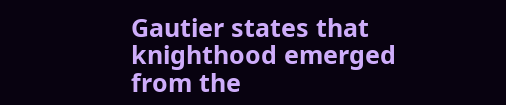Gautier states that knighthood emerged from the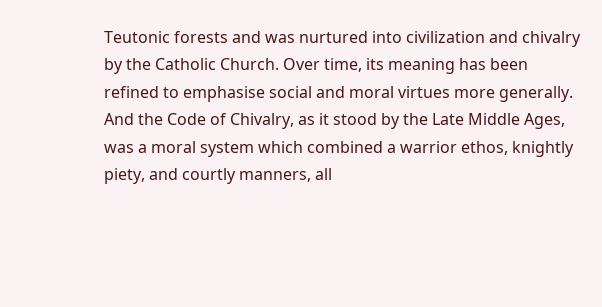Teutonic forests and was nurtured into civilization and chivalry by the Catholic Church. Over time, its meaning has been refined to emphasise social and moral virtues more generally. And the Code of Chivalry, as it stood by the Late Middle Ages, was a moral system which combined a warrior ethos, knightly piety, and courtly manners, all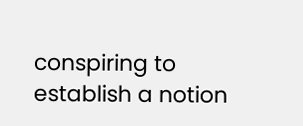conspiring to establish a notion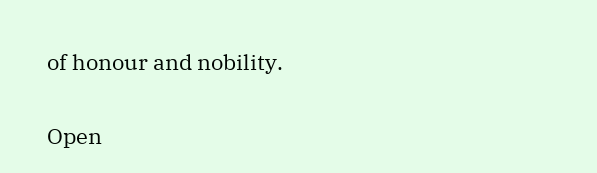of honour and nobility.

Open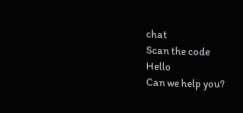chat
Scan the code
Hello
Can we help you?